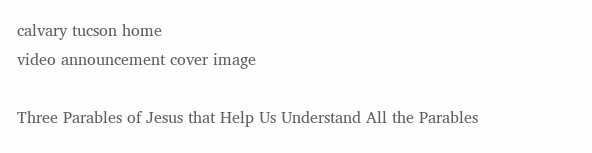calvary tucson home
video announcement cover image

Three Parables of Jesus that Help Us Understand All the Parables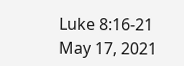Luke 8:16-21
May 17, 2021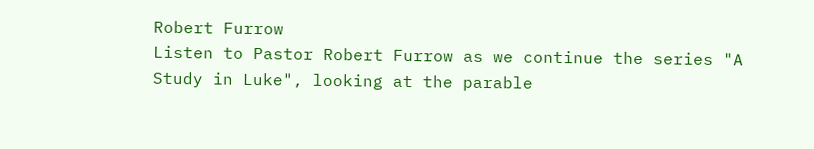Robert Furrow
Listen to Pastor Robert Furrow as we continue the series "A Study in Luke", looking at the parable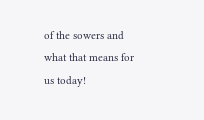of the sowers and what that means for us today!